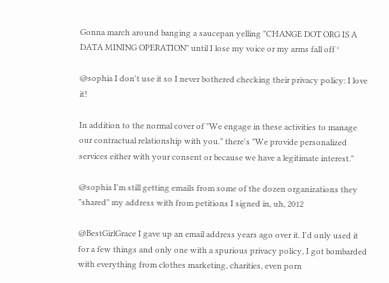Gonna march around banging a saucepan yelling "CHANGE DOT ORG IS A DATA MINING OPERATION" until I lose my voice or my arms fall off °

@sophia I don't use it so I never bothered checking their privacy policy: I love it!

In addition to the normal cover of "We engage in these activities to manage our contractual relationship with you." there's "We provide personalized services either with your consent or because we have a legitimate interest."

@sophia I'm still getting emails from some of the dozen organizations they "shared" my address with from petitions I signed in, uh, 2012

@BestGirlGrace I gave up an email address years ago over it. I'd only used it for a few things and only one with a spurious privacy policy, I got bombarded with everything from clothes marketing, charities, even porn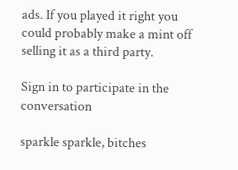ads. If you played it right you could probably make a mint off selling it as a third party.

Sign in to participate in the conversation

sparkle sparkle, bitches